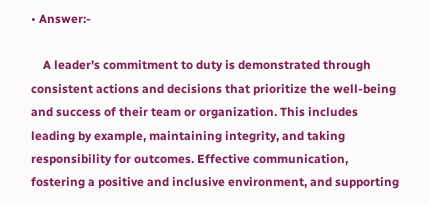• Answer:-

    A leader's commitment to duty is demonstrated through consistent actions and decisions that prioritize the well-being and success of their team or organization. This includes leading by example, maintaining integrity, and taking responsibility for outcomes. Effective communication, fostering a positive and inclusive environment, and supporting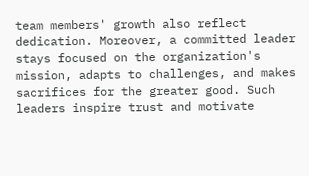team members' growth also reflect dedication. Moreover, a committed leader stays focused on the organization's mission, adapts to challenges, and makes sacrifices for the greater good. Such leaders inspire trust and motivate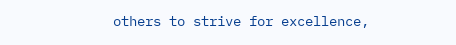others to strive for excellence,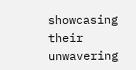showcasing their unwavering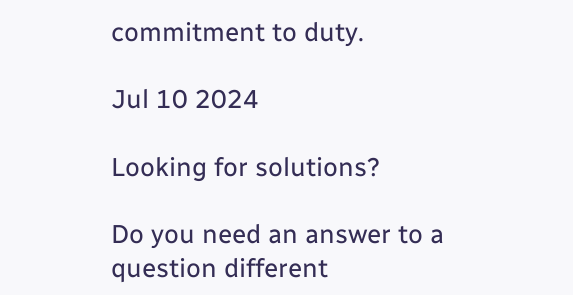commitment to duty.

Jul 10 2024

Looking for solutions?

Do you need an answer to a question different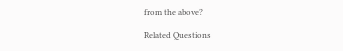from the above?

Related Questions